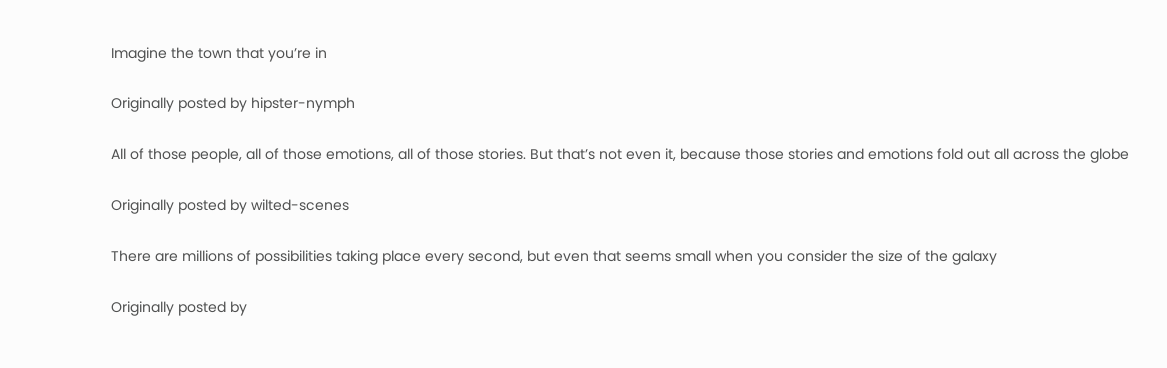Imagine the town that you’re in

Originally posted by hipster-nymph

All of those people, all of those emotions, all of those stories. But that’s not even it, because those stories and emotions fold out all across the globe

Originally posted by wilted-scenes

There are millions of possibilities taking place every second, but even that seems small when you consider the size of the galaxy

Originally posted by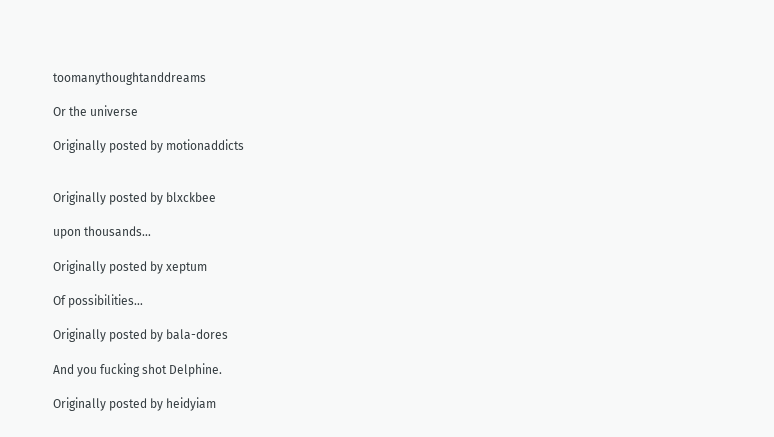toomanythoughtanddreams

Or the universe

Originally posted by motionaddicts


Originally posted by blxckbee

upon thousands…

Originally posted by xeptum

Of possibilities…

Originally posted by bala-dores

And you fucking shot Delphine.

Originally posted by heidyiam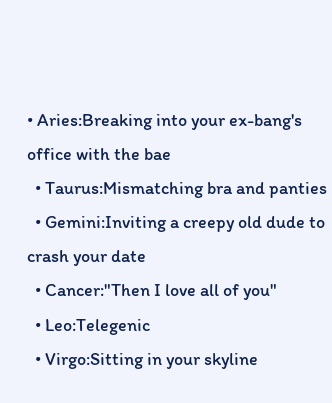• Aries:Breaking into your ex-bang's office with the bae
  • Taurus:Mismatching bra and panties
  • Gemini:Inviting a creepy old dude to crash your date
  • Cancer:"Then I love all of you"
  • Leo:Telegenic
  • Virgo:Sitting in your skyline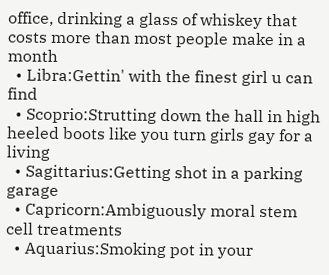office, drinking a glass of whiskey that costs more than most people make in a month
  • Libra:Gettin' with the finest girl u can find
  • Scoprio:Strutting down the hall in high heeled boots like you turn girls gay for a living
  • Sagittarius:Getting shot in a parking garage
  • Capricorn:Ambiguously moral stem cell treatments
  • Aquarius:Smoking pot in your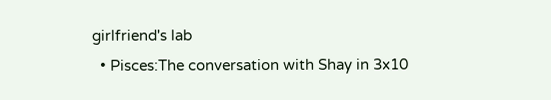girlfriend's lab
  • Pisces:The conversation with Shay in 3x10